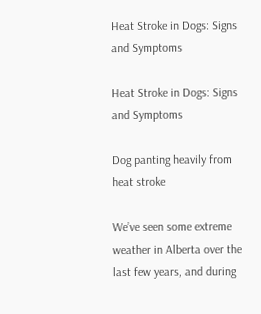Heat Stroke in Dogs: Signs and Symptoms

Heat Stroke in Dogs: Signs and Symptoms

Dog panting heavily from heat stroke

We’ve seen some extreme weather in Alberta over the last few years, and during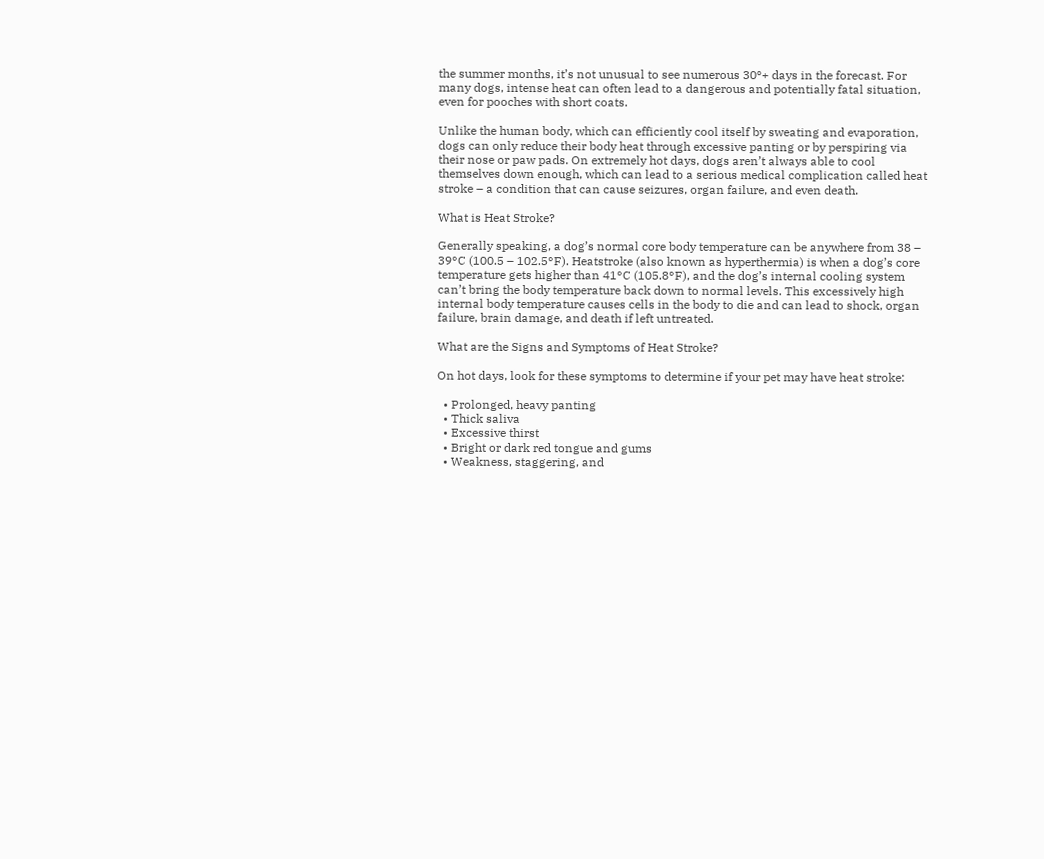the summer months, it’s not unusual to see numerous 30º+ days in the forecast. For many dogs, intense heat can often lead to a dangerous and potentially fatal situation, even for pooches with short coats.

Unlike the human body, which can efficiently cool itself by sweating and evaporation, dogs can only reduce their body heat through excessive panting or by perspiring via their nose or paw pads. On extremely hot days, dogs aren’t always able to cool themselves down enough, which can lead to a serious medical complication called heat stroke – a condition that can cause seizures, organ failure, and even death.

What is Heat Stroke?

Generally speaking, a dog’s normal core body temperature can be anywhere from 38 – 39°C (100.5 – 102.5°F). Heatstroke (also known as hyperthermia) is when a dog’s core temperature gets higher than 41°C (105.8°F), and the dog’s internal cooling system can’t bring the body temperature back down to normal levels. This excessively high internal body temperature causes cells in the body to die and can lead to shock, organ failure, brain damage, and death if left untreated.

What are the Signs and Symptoms of Heat Stroke?

On hot days, look for these symptoms to determine if your pet may have heat stroke:

  • Prolonged, heavy panting
  • Thick saliva
  • Excessive thirst
  • Bright or dark red tongue and gums
  • Weakness, staggering, and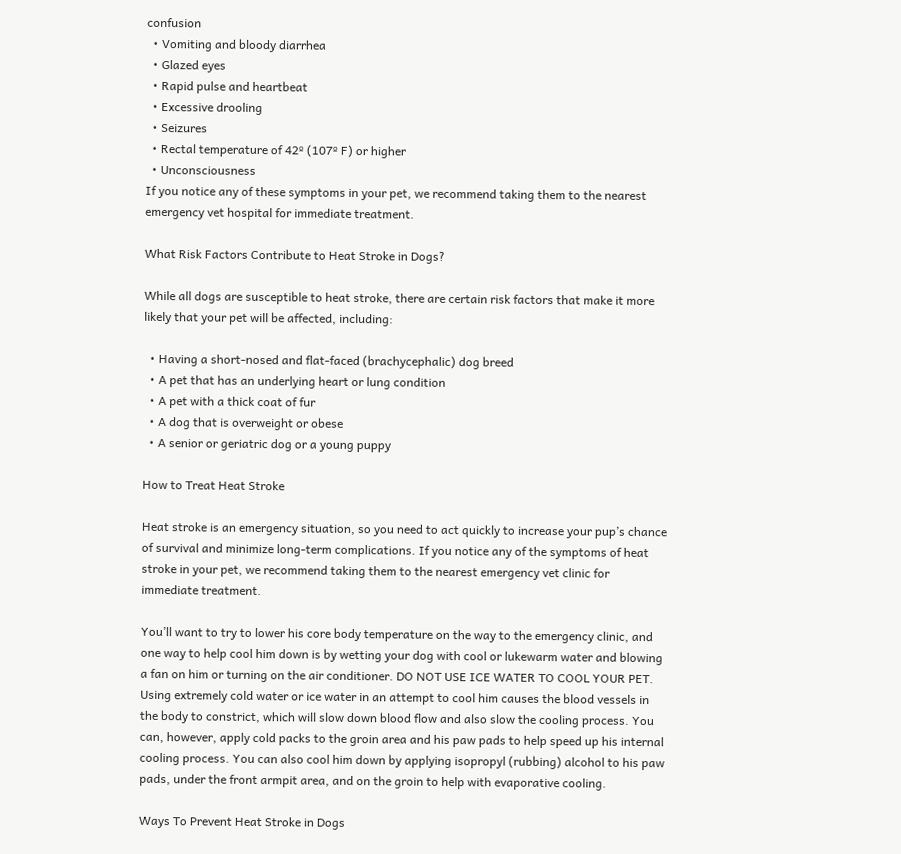confusion
  • Vomiting and bloody diarrhea
  • Glazed eyes
  • Rapid pulse and heartbeat
  • Excessive drooling
  • Seizures
  • Rectal temperature of 42º (107º F) or higher
  • Unconsciousness
If you notice any of these symptoms in your pet, we recommend taking them to the nearest emergency vet hospital for immediate treatment.

What Risk Factors Contribute to Heat Stroke in Dogs?

While all dogs are susceptible to heat stroke, there are certain risk factors that make it more likely that your pet will be affected, including:

  • Having a short-nosed and flat-faced (brachycephalic) dog breed
  • A pet that has an underlying heart or lung condition
  • A pet with a thick coat of fur
  • A dog that is overweight or obese
  • A senior or geriatric dog or a young puppy

How to Treat Heat Stroke

Heat stroke is an emergency situation, so you need to act quickly to increase your pup’s chance of survival and minimize long-term complications. If you notice any of the symptoms of heat stroke in your pet, we recommend taking them to the nearest emergency vet clinic for immediate treatment.

You’ll want to try to lower his core body temperature on the way to the emergency clinic, and one way to help cool him down is by wetting your dog with cool or lukewarm water and blowing a fan on him or turning on the air conditioner. DO NOT USE ICE WATER TO COOL YOUR PET. Using extremely cold water or ice water in an attempt to cool him causes the blood vessels in the body to constrict, which will slow down blood flow and also slow the cooling process. You can, however, apply cold packs to the groin area and his paw pads to help speed up his internal cooling process. You can also cool him down by applying isopropyl (rubbing) alcohol to his paw pads, under the front armpit area, and on the groin to help with evaporative cooling.

Ways To Prevent Heat Stroke in Dogs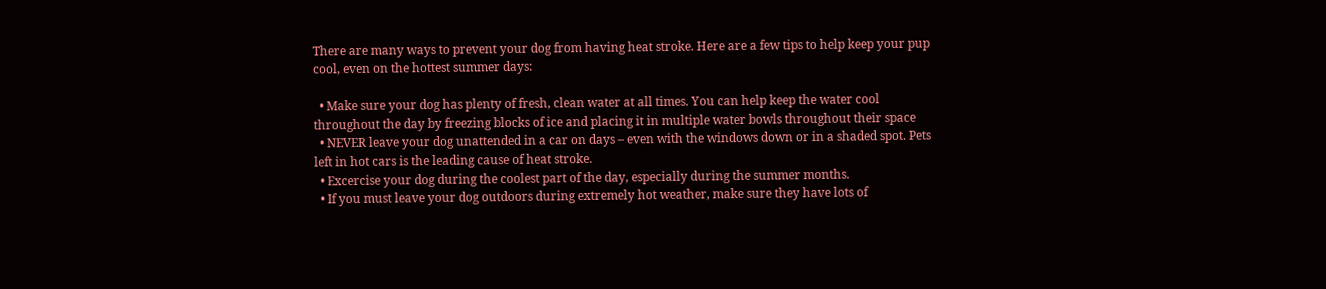There are many ways to prevent your dog from having heat stroke. Here are a few tips to help keep your pup cool, even on the hottest summer days:

  • Make sure your dog has plenty of fresh, clean water at all times. You can help keep the water cool throughout the day by freezing blocks of ice and placing it in multiple water bowls throughout their space
  • NEVER leave your dog unattended in a car on days – even with the windows down or in a shaded spot. Pets left in hot cars is the leading cause of heat stroke.
  • Excercise your dog during the coolest part of the day, especially during the summer months.
  • If you must leave your dog outdoors during extremely hot weather, make sure they have lots of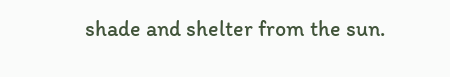shade and shelter from the sun.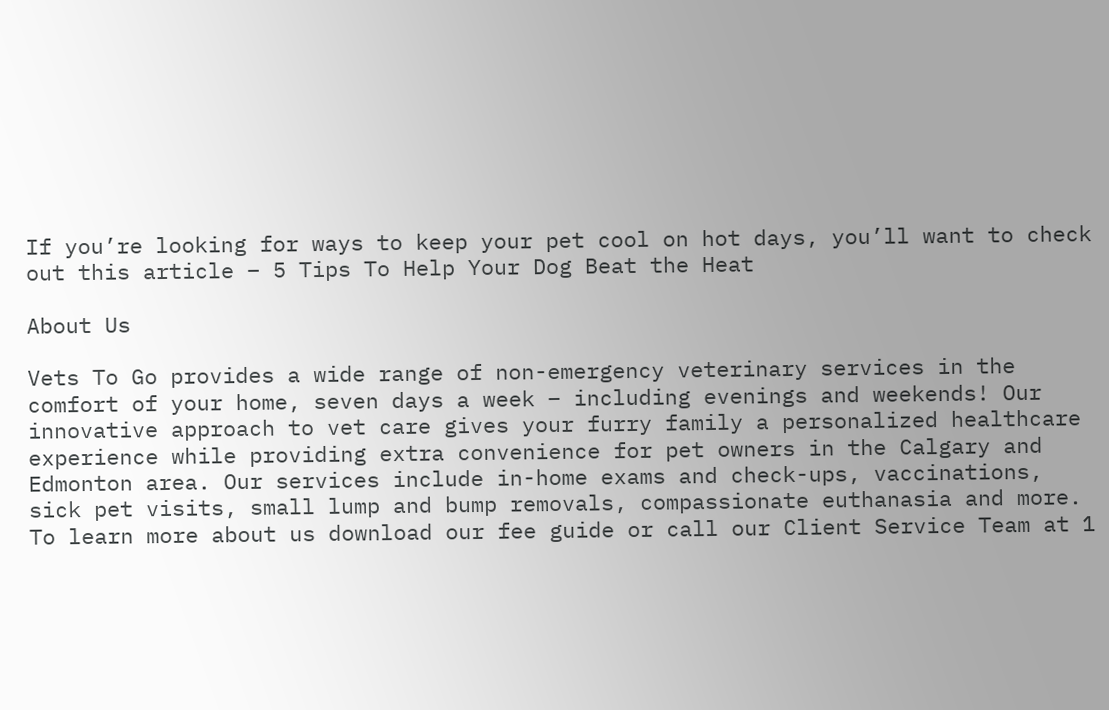If you’re looking for ways to keep your pet cool on hot days, you’ll want to check out this article – 5 Tips To Help Your Dog Beat the Heat

About Us

Vets To Go provides a wide range of non-emergency veterinary services in the comfort of your home, seven days a week – including evenings and weekends! Our innovative approach to vet care gives your furry family a personalized healthcare experience while providing extra convenience for pet owners in the Calgary and Edmonton area. Our services include in-home exams and check-ups, vaccinations, sick pet visits, small lump and bump removals, compassionate euthanasia and more. To learn more about us download our fee guide or call our Client Service Team at 1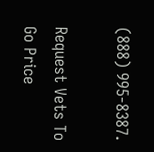(888) 995-8387.

Request Vets To Go Price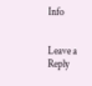Info


Leave a Reply